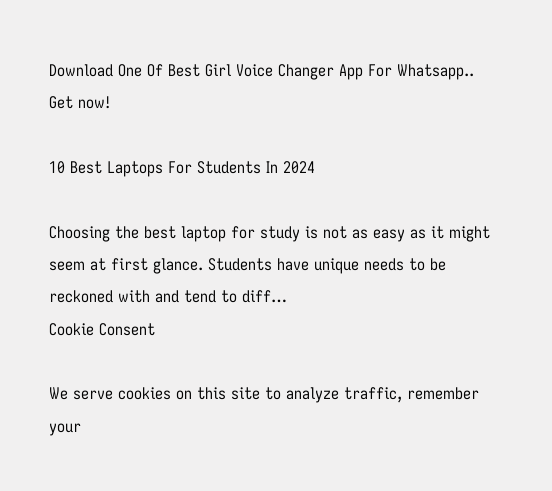Download One Of Best Girl Voice Changer App For Whatsapp.. Get now!

10 Best Laptops For Students In 2024

Choosing the best laptop for study is not as easy as it might seem at first glance. Students have unique needs to be reckoned with and tend to diff…
Cookie Consent

We serve cookies on this site to analyze traffic, remember your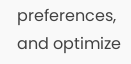preferences, and optimize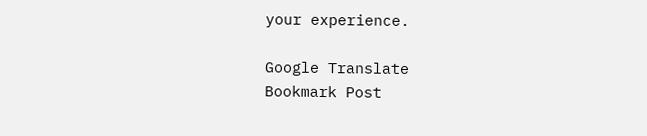your experience.

Google Translate
Bookmark Post